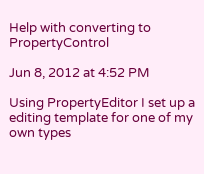Help with converting to PropertyControl

Jun 8, 2012 at 4:52 PM

Using PropertyEditor I set up a editing template for one of my own types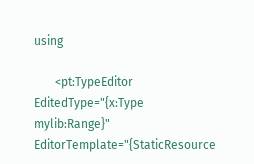using

       <pt:TypeEditor EditedType="{x:Type mylib:Range}" EditorTemplate="{StaticResource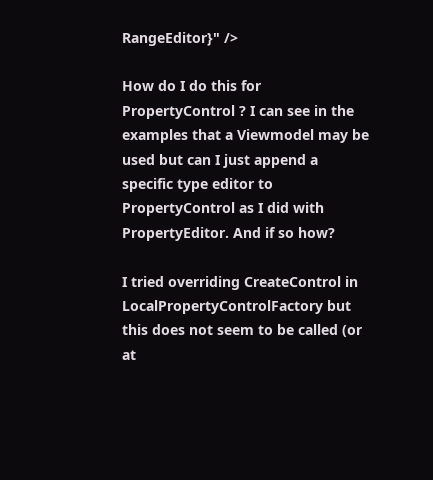RangeEditor}" />

How do I do this for PropertyControl ? I can see in the examples that a Viewmodel may be used but can I just append a specific type editor to PropertyControl as I did with PropertyEditor. And if so how?

I tried overriding CreateControl in LocalPropertyControlFactory but this does not seem to be called (or at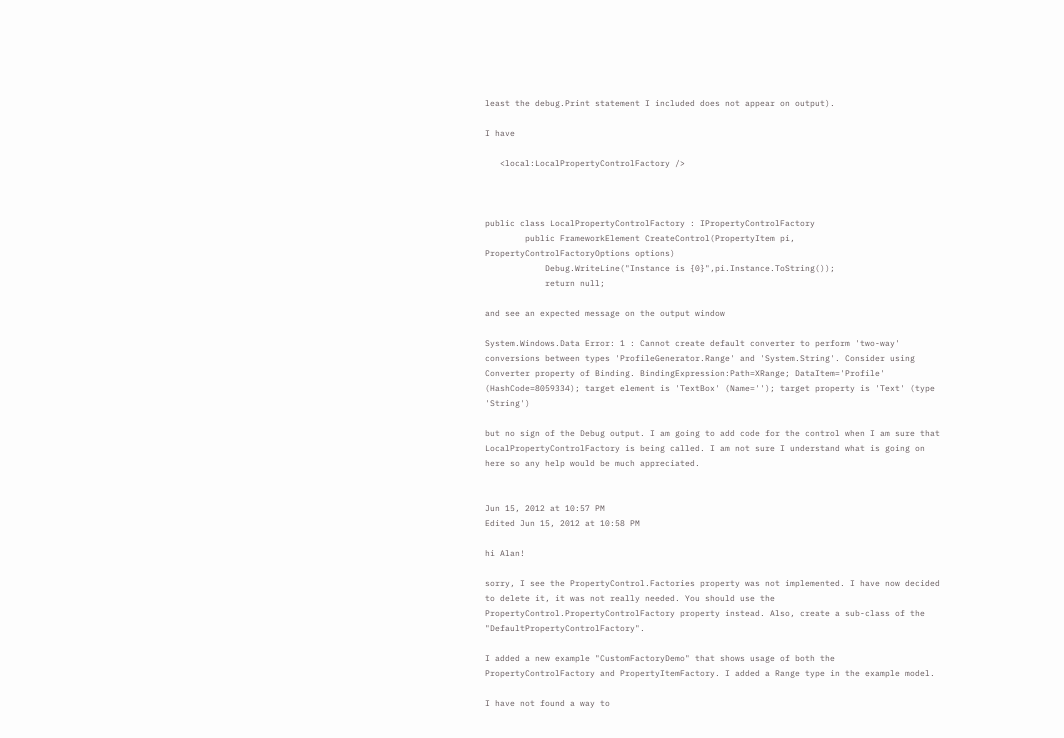least the debug.Print statement I included does not appear on output).

I have

   <local:LocalPropertyControlFactory />



public class LocalPropertyControlFactory : IPropertyControlFactory
        public FrameworkElement CreateControl(PropertyItem pi, PropertyControlFactoryOptions options)
            Debug.WriteLine("Instance is {0}",pi.Instance.ToString());
            return null;

and see an expected message on the output window

System.Windows.Data Error: 1 : Cannot create default converter to perform 'two-way' conversions between types 'ProfileGenerator.Range' and 'System.String'. Consider using Converter property of Binding. BindingExpression:Path=XRange; DataItem='Profile' (HashCode=8059334); target element is 'TextBox' (Name=''); target property is 'Text' (type 'String')

but no sign of the Debug output. I am going to add code for the control when I am sure that LocalPropertyControlFactory is being called. I am not sure I understand what is going on here so any help would be much appreciated.


Jun 15, 2012 at 10:57 PM
Edited Jun 15, 2012 at 10:58 PM

hi Alan!

sorry, I see the PropertyControl.Factories property was not implemented. I have now decided to delete it, it was not really needed. You should use the PropertyControl.PropertyControlFactory property instead. Also, create a sub-class of the "DefaultPropertyControlFactory".

I added a new example "CustomFactoryDemo" that shows usage of both the PropertyControlFactory and PropertyItemFactory. I added a Range type in the example model.

I have not found a way to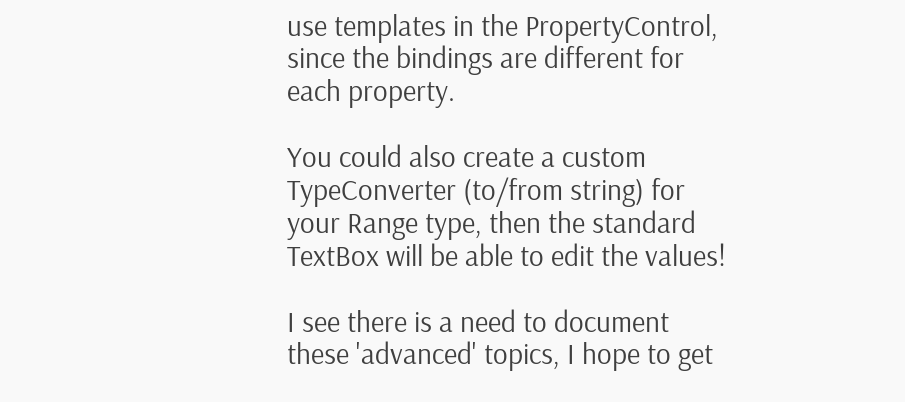use templates in the PropertyControl, since the bindings are different for each property.

You could also create a custom TypeConverter (to/from string) for your Range type, then the standard TextBox will be able to edit the values!

I see there is a need to document these 'advanced' topics, I hope to get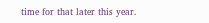time for that later this year.